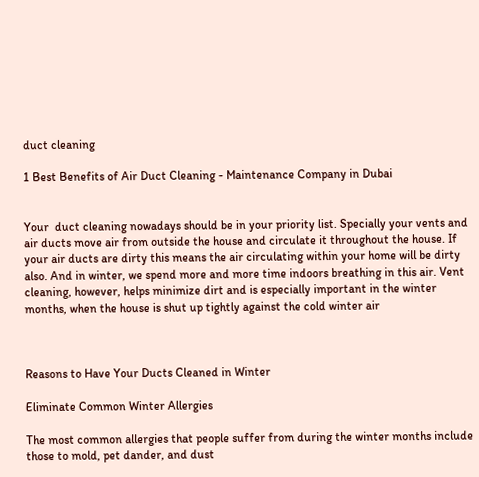duct cleaning

1 Best Benefits of Air Duct Cleaning - Maintenance Company in Dubai


Your  duct cleaning nowadays should be in your priority list. Specially your vents and air ducts move air from outside the house and circulate it throughout the house. If your air ducts are dirty this means the air circulating within your home will be dirty also. And in winter, we spend more and more time indoors breathing in this air. Vent cleaning, however, helps minimize dirt and is especially important in the winter months, when the house is shut up tightly against the cold winter air



Reasons to Have Your Ducts Cleaned in Winter

Eliminate Common Winter Allergies

The most common allergies that people suffer from during the winter months include those to mold, pet dander, and dust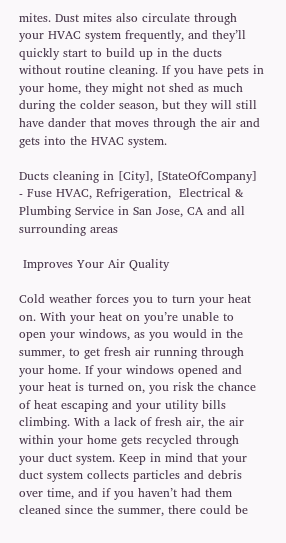mites. Dust mites also circulate through your HVAC system frequently, and they’ll quickly start to build up in the ducts without routine cleaning. If you have pets in your home, they might not shed as much during the colder season, but they will still have dander that moves through the air and gets into the HVAC system.

Ducts cleaning in [City], [StateOfCompany] - Fuse HVAC, Refrigeration,  Electrical & Plumbing Service in San Jose, CA and all surrounding areas

 Improves Your Air Quality

Cold weather forces you to turn your heat on. With your heat on you’re unable to open your windows, as you would in the summer, to get fresh air running through your home. If your windows opened and your heat is turned on, you risk the chance of heat escaping and your utility bills climbing. With a lack of fresh air, the air within your home gets recycled through your duct system. Keep in mind that your duct system collects particles and debris over time, and if you haven’t had them cleaned since the summer, there could be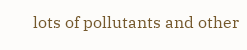lots of pollutants and other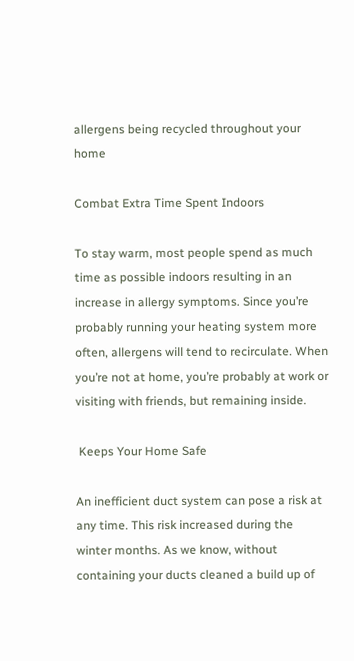allergens being recycled throughout your home

Combat Extra Time Spent Indoors

To stay warm, most people spend as much time as possible indoors resulting in an increase in allergy symptoms. Since you’re probably running your heating system more often, allergens will tend to recirculate. When you’re not at home, you’re probably at work or visiting with friends, but remaining inside.

 Keeps Your Home Safe

An inefficient duct system can pose a risk at any time. This risk increased during the winter months. As we know, without containing your ducts cleaned a build up of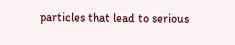particles that lead to serious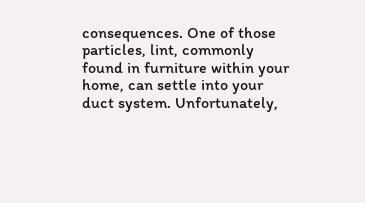consequences. One of those particles, lint, commonly found in furniture within your home, can settle into your duct system. Unfortunately,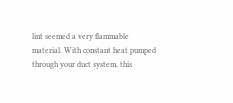lint seemed a very flammable material. With constant heat pumped through your duct system, this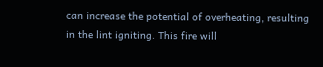can increase the potential of overheating, resulting in the lint igniting. This fire will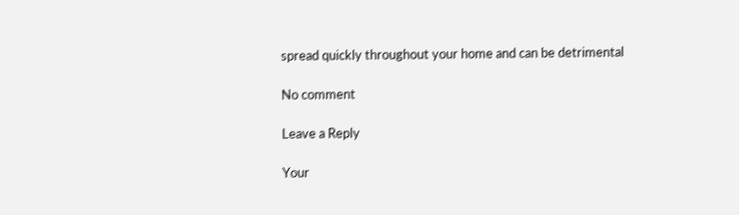spread quickly throughout your home and can be detrimental

No comment

Leave a Reply

Your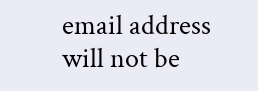email address will not be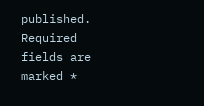published. Required fields are marked *